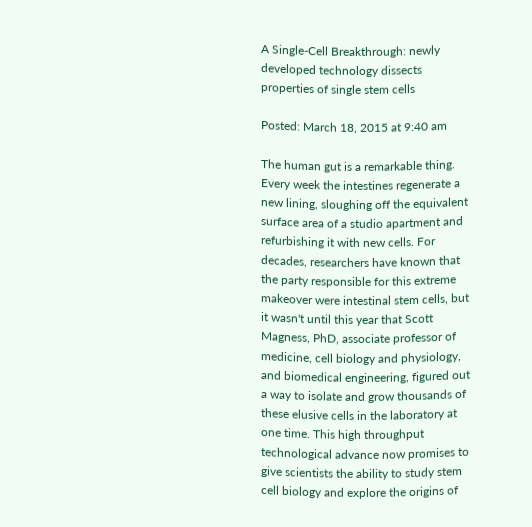A Single-Cell Breakthrough: newly developed technology dissects properties of single stem cells

Posted: March 18, 2015 at 9:40 am

The human gut is a remarkable thing. Every week the intestines regenerate a new lining, sloughing off the equivalent surface area of a studio apartment and refurbishing it with new cells. For decades, researchers have known that the party responsible for this extreme makeover were intestinal stem cells, but it wasn't until this year that Scott Magness, PhD, associate professor of medicine, cell biology and physiology, and biomedical engineering, figured out a way to isolate and grow thousands of these elusive cells in the laboratory at one time. This high throughput technological advance now promises to give scientists the ability to study stem cell biology and explore the origins of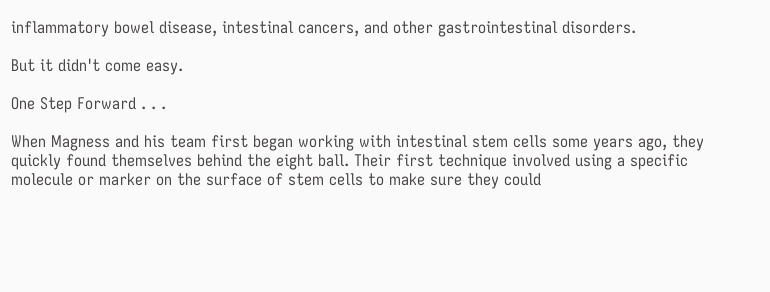inflammatory bowel disease, intestinal cancers, and other gastrointestinal disorders.

But it didn't come easy.

One Step Forward . . .

When Magness and his team first began working with intestinal stem cells some years ago, they quickly found themselves behind the eight ball. Their first technique involved using a specific molecule or marker on the surface of stem cells to make sure they could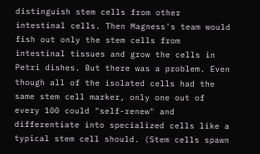distinguish stem cells from other intestinal cells. Then Magness's team would fish out only the stem cells from intestinal tissues and grow the cells in Petri dishes. But there was a problem. Even though all of the isolated cells had the same stem cell marker, only one out of every 100 could "self-renew" and differentiate into specialized cells like a typical stem cell should. (Stem cells spawn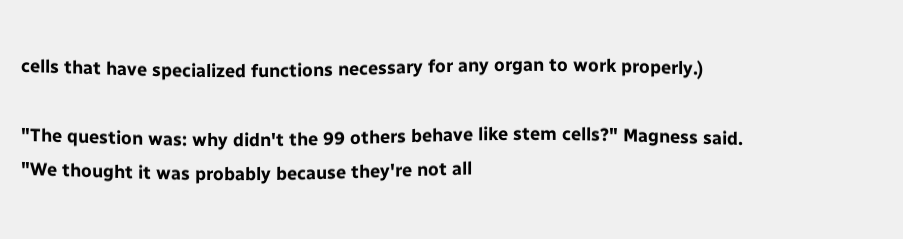cells that have specialized functions necessary for any organ to work properly.)

"The question was: why didn't the 99 others behave like stem cells?" Magness said. "We thought it was probably because they're not all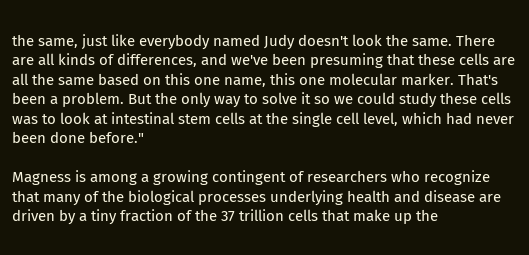the same, just like everybody named Judy doesn't look the same. There are all kinds of differences, and we've been presuming that these cells are all the same based on this one name, this one molecular marker. That's been a problem. But the only way to solve it so we could study these cells was to look at intestinal stem cells at the single cell level, which had never been done before."

Magness is among a growing contingent of researchers who recognize that many of the biological processes underlying health and disease are driven by a tiny fraction of the 37 trillion cells that make up the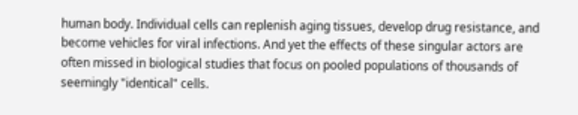human body. Individual cells can replenish aging tissues, develop drug resistance, and become vehicles for viral infections. And yet the effects of these singular actors are often missed in biological studies that focus on pooled populations of thousands of seemingly "identical" cells.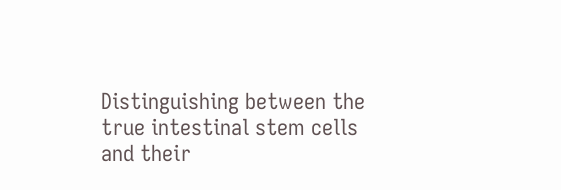Distinguishing between the true intestinal stem cells and their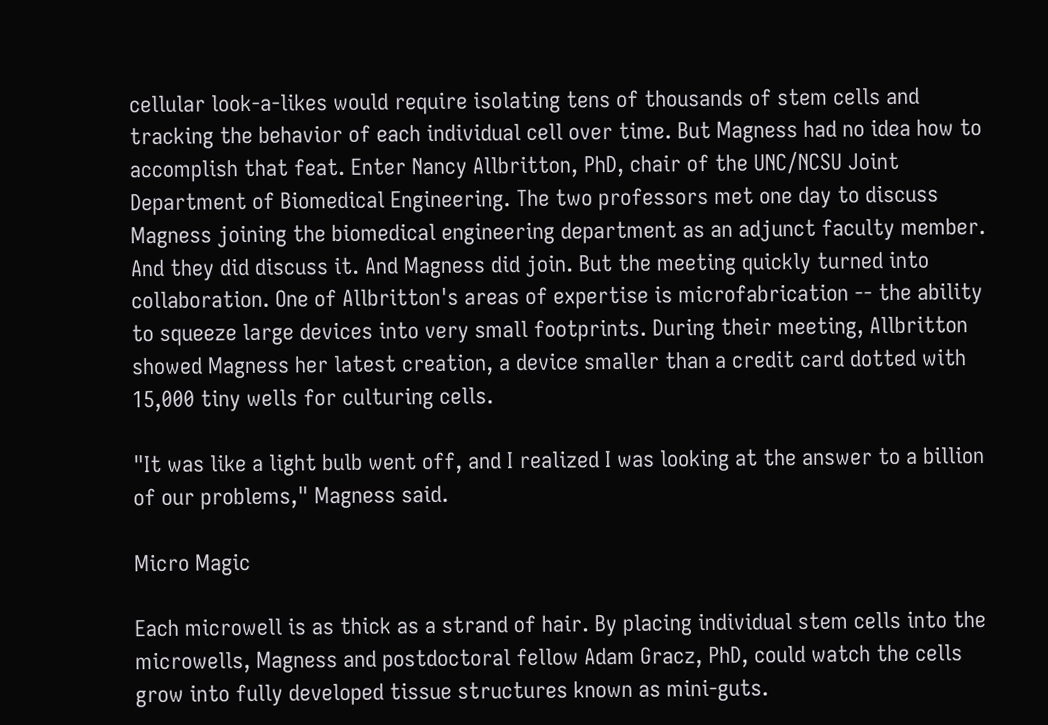cellular look-a-likes would require isolating tens of thousands of stem cells and tracking the behavior of each individual cell over time. But Magness had no idea how to accomplish that feat. Enter Nancy Allbritton, PhD, chair of the UNC/NCSU Joint Department of Biomedical Engineering. The two professors met one day to discuss Magness joining the biomedical engineering department as an adjunct faculty member. And they did discuss it. And Magness did join. But the meeting quickly turned into collaboration. One of Allbritton's areas of expertise is microfabrication -- the ability to squeeze large devices into very small footprints. During their meeting, Allbritton showed Magness her latest creation, a device smaller than a credit card dotted with 15,000 tiny wells for culturing cells.

"It was like a light bulb went off, and I realized I was looking at the answer to a billion of our problems," Magness said.

Micro Magic

Each microwell is as thick as a strand of hair. By placing individual stem cells into the microwells, Magness and postdoctoral fellow Adam Gracz, PhD, could watch the cells grow into fully developed tissue structures known as mini-guts.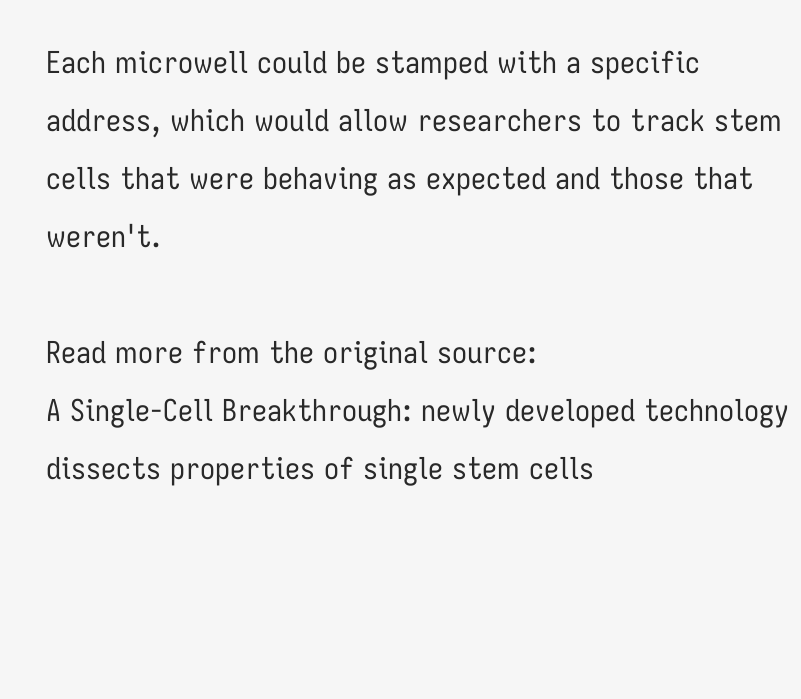Each microwell could be stamped with a specific address, which would allow researchers to track stem cells that were behaving as expected and those that weren't.

Read more from the original source:
A Single-Cell Breakthrough: newly developed technology dissects properties of single stem cells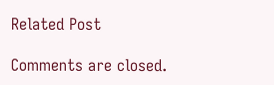Related Post

Comments are closed.